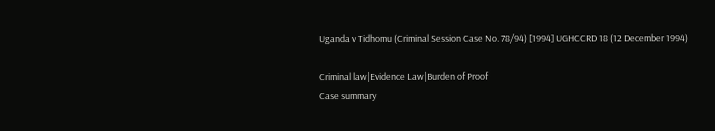Uganda v Tidhomu (Criminal Session Case No. 78/94) [1994] UGHCCRD 18 (12 December 1994)

Criminal law|Evidence Law|Burden of Proof
Case summary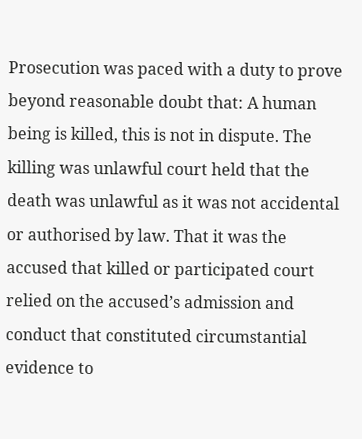Prosecution was paced with a duty to prove beyond reasonable doubt that: A human being is killed, this is not in dispute. The killing was unlawful court held that the death was unlawful as it was not accidental or authorised by law. That it was the accused that killed or participated court relied on the accused’s admission and conduct that constituted circumstantial evidence to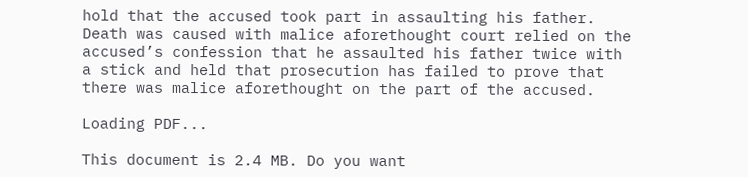hold that the accused took part in assaulting his father. Death was caused with malice aforethought court relied on the accused’s confession that he assaulted his father twice with a stick and held that prosecution has failed to prove that there was malice aforethought on the part of the accused.

Loading PDF...

This document is 2.4 MB. Do you want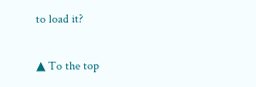to load it?

▲ To the top